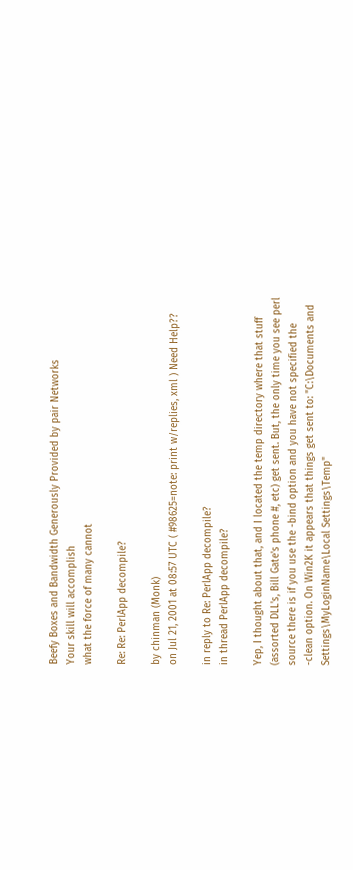Beefy Boxes and Bandwidth Generously Provided by pair Networks
Your skill will accomplish
what the force of many cannot

Re: Re: PerlApp decompile?

by chinman (Monk)
on Jul 21, 2001 at 08:57 UTC ( #98625=note: print w/replies, xml ) Need Help??

in reply to Re: PerlApp decompile?
in thread PerlApp decompile?

Yep, I thought about that, and I located the temp directory where that stuff (assorted DLL's, Bill Gate's phone #, etc) get sent. But, the only time you see perl source there is if you use the -bind option and you have not specified the -clean option. On Win2K it appears that things get sent to: "C:\Documents and Settings\MyLoginName\Local Settings\Temp"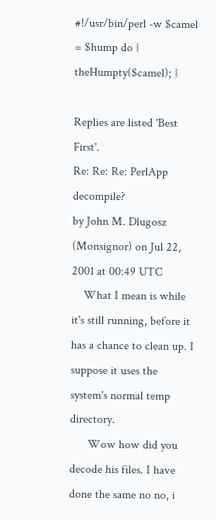#!/usr/bin/perl -w $camel = $hump do { theHumpty($camel); }

Replies are listed 'Best First'.
Re: Re: Re: PerlApp decompile?
by John M. Dlugosz (Monsignor) on Jul 22, 2001 at 00:49 UTC
    What I mean is while it's still running, before it has a chance to clean up. I suppose it uses the system's normal temp directory.
      Wow how did you decode his files. I have done the same no no, i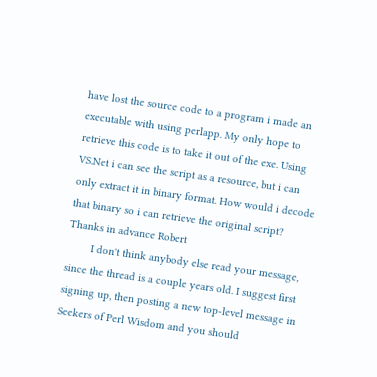have lost the source code to a program i made an executable with using perlapp. My only hope to retrieve this code is to take it out of the exe. Using VS.Net i can see the script as a resource, but i can only extract it in binary format. How would i decode that binary so i can retrieve the original script? Thanks in advance Robert
        I don't think anybody else read your message, since the thread is a couple years old. I suggest first signing up, then posting a new top-level message in Seekers of Perl Wisdom and you should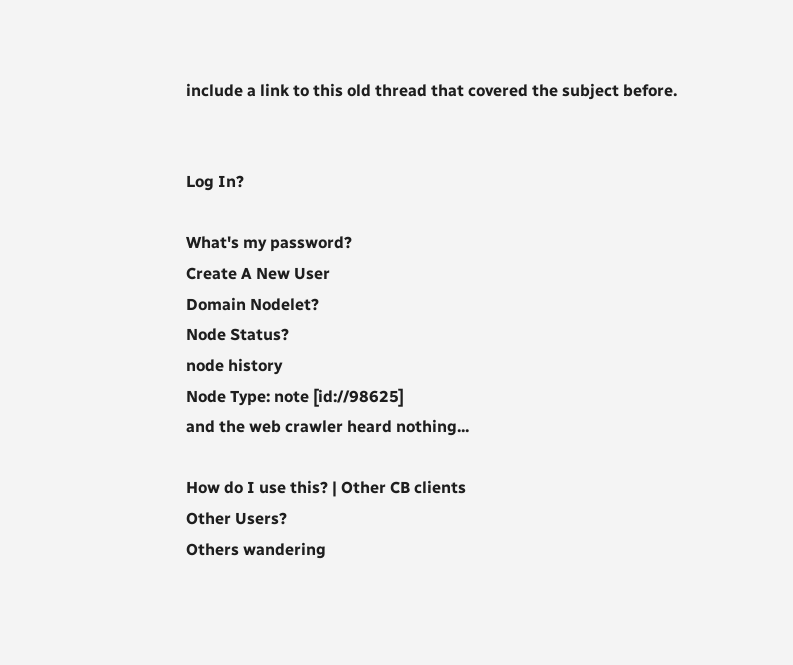include a link to this old thread that covered the subject before.


Log In?

What's my password?
Create A New User
Domain Nodelet?
Node Status?
node history
Node Type: note [id://98625]
and the web crawler heard nothing...

How do I use this? | Other CB clients
Other Users?
Others wandering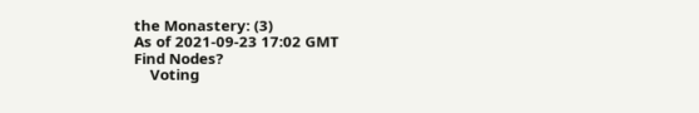the Monastery: (3)
As of 2021-09-23 17:02 GMT
Find Nodes?
    Voting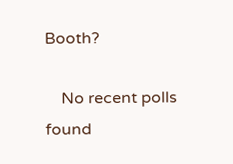Booth?

    No recent polls found